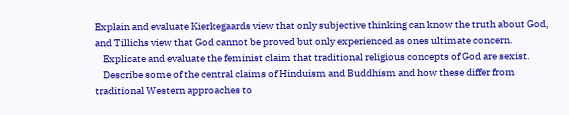Explain and evaluate Kierkegaards view that only subjective thinking can know the truth about God, and Tillichs view that God cannot be proved but only experienced as ones ultimate concern.
    Explicate and evaluate the feminist claim that traditional religious concepts of God are sexist.
    Describe some of the central claims of Hinduism and Buddhism and how these differ from traditional Western approaches to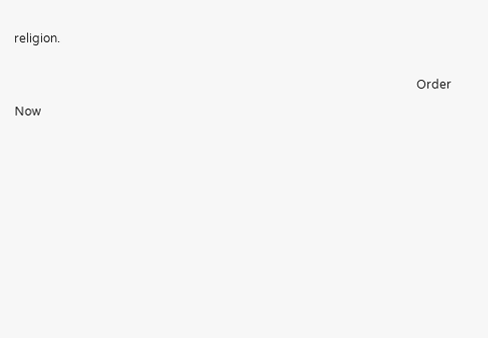religion.

                                                                                                                                      Order Now